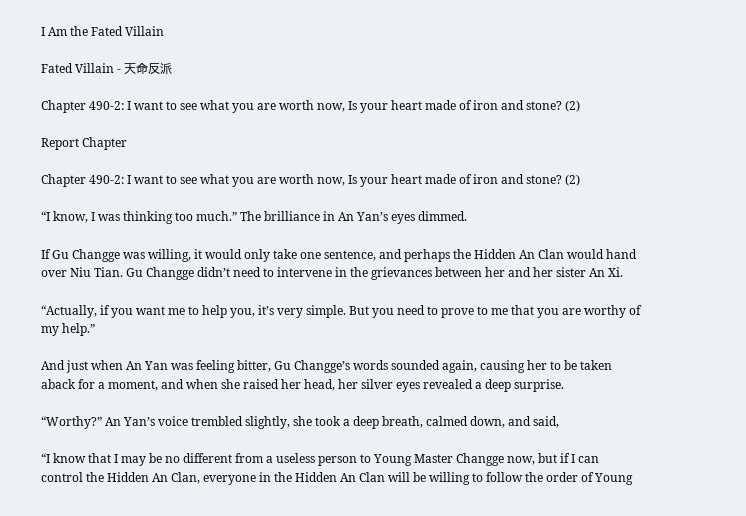I Am the Fated Villain

Fated Villain - 天命反派

Chapter 490-2: I want to see what you are worth now, Is your heart made of iron and stone? (2)

Report Chapter

Chapter 490-2: I want to see what you are worth now, Is your heart made of iron and stone? (2)

“I know, I was thinking too much.” The brilliance in An Yan’s eyes dimmed.

If Gu Changge was willing, it would only take one sentence, and perhaps the Hidden An Clan would hand over Niu Tian. Gu Changge didn’t need to intervene in the grievances between her and her sister An Xi.

“Actually, if you want me to help you, it’s very simple. But you need to prove to me that you are worthy of my help.”

And just when An Yan was feeling bitter, Gu Changge’s words sounded again, causing her to be taken aback for a moment, and when she raised her head, her silver eyes revealed a deep surprise.

“Worthy?” An Yan’s voice trembled slightly, she took a deep breath, calmed down, and said,

“I know that I may be no different from a useless person to Young Master Changge now, but if I can control the Hidden An Clan, everyone in the Hidden An Clan will be willing to follow the order of Young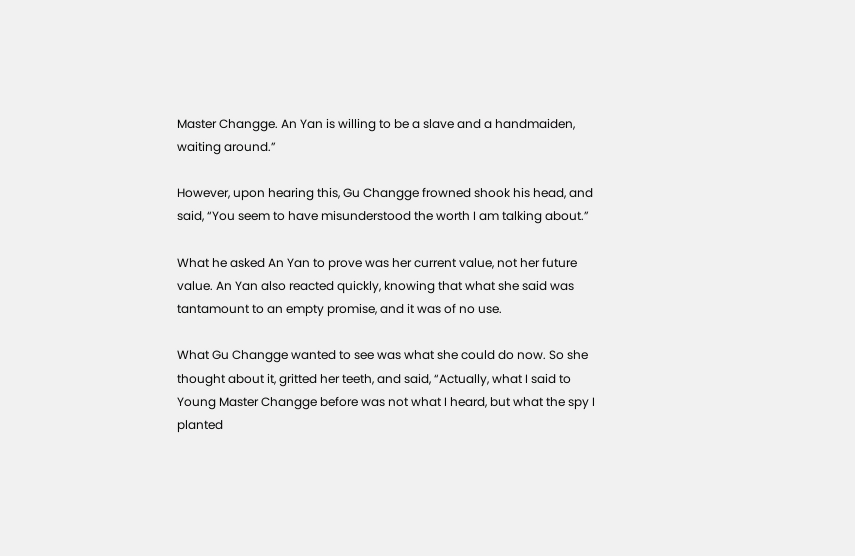Master Changge. An Yan is willing to be a slave and a handmaiden, waiting around.”

However, upon hearing this, Gu Changge frowned shook his head, and said, “You seem to have misunderstood the worth I am talking about.”

What he asked An Yan to prove was her current value, not her future value. An Yan also reacted quickly, knowing that what she said was tantamount to an empty promise, and it was of no use.

What Gu Changge wanted to see was what she could do now. So she thought about it, gritted her teeth, and said, “Actually, what I said to Young Master Changge before was not what I heard, but what the spy I planted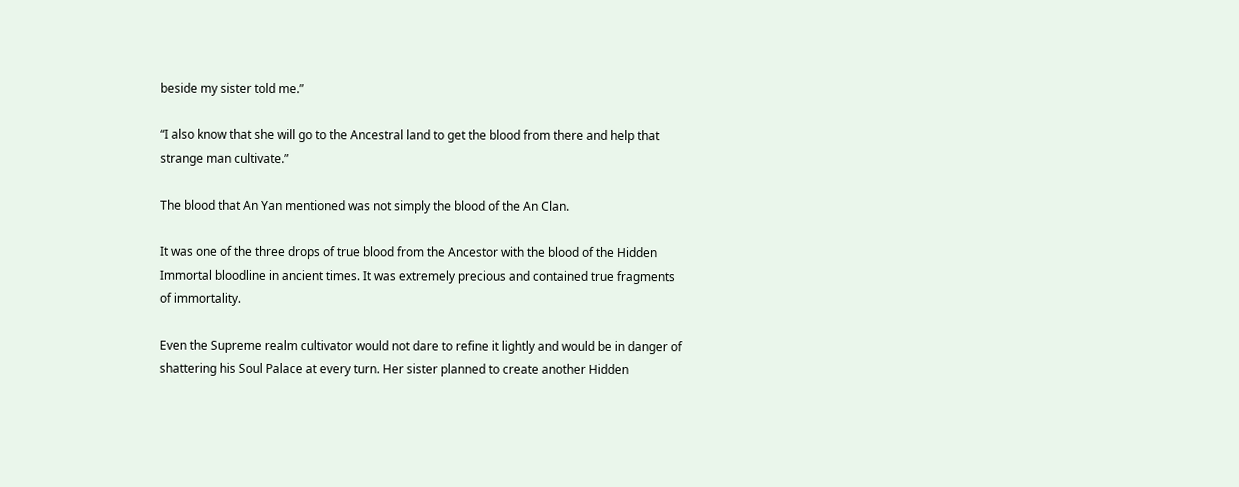beside my sister told me.”

“I also know that she will go to the Ancestral land to get the blood from there and help that strange man cultivate.”

The blood that An Yan mentioned was not simply the blood of the An Clan.

It was one of the three drops of true blood from the Ancestor with the blood of the Hidden Immortal bloodline in ancient times. It was extremely precious and contained true fragments of immortality.

Even the Supreme realm cultivator would not dare to refine it lightly and would be in danger of shattering his Soul Palace at every turn. Her sister planned to create another Hidden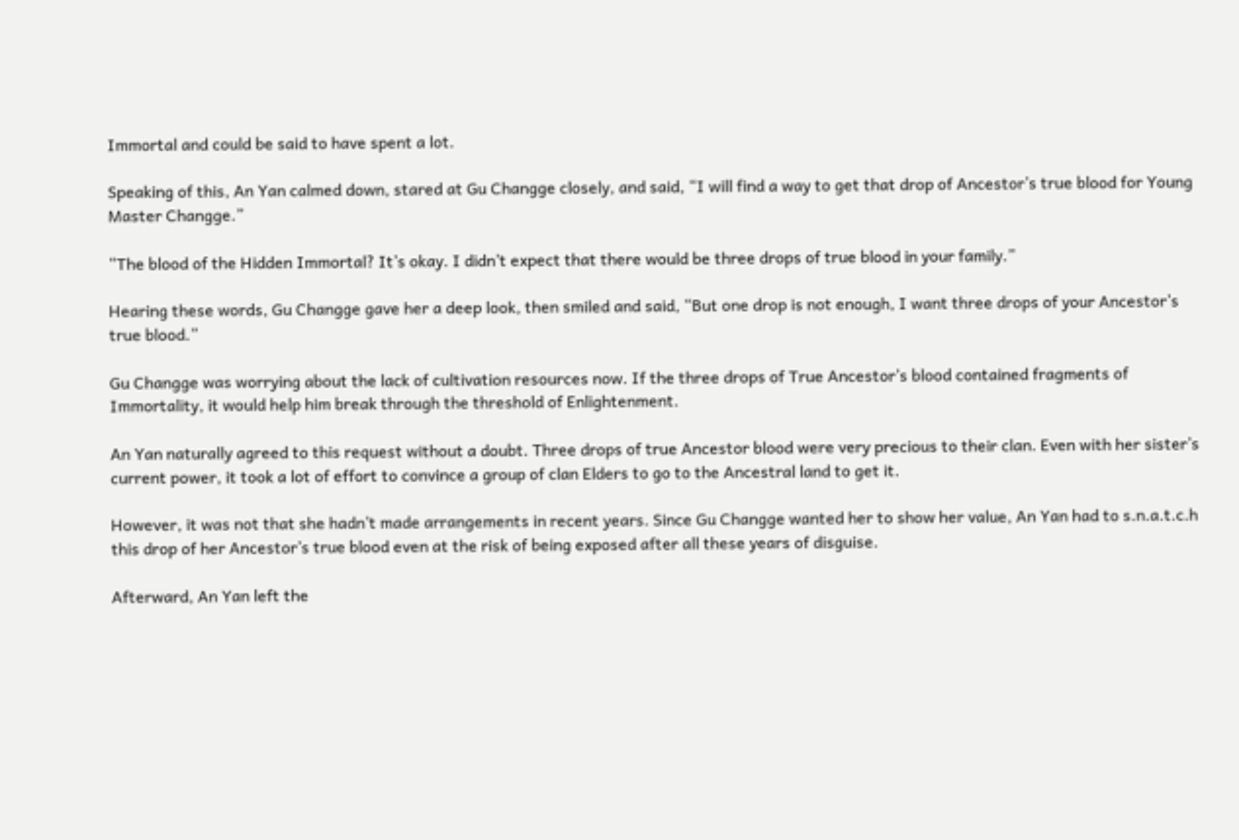Immortal and could be said to have spent a lot.

Speaking of this, An Yan calmed down, stared at Gu Changge closely, and said, “I will find a way to get that drop of Ancestor’s true blood for Young Master Changge.”

“The blood of the Hidden Immortal? It’s okay. I didn’t expect that there would be three drops of true blood in your family.”

Hearing these words, Gu Changge gave her a deep look, then smiled and said, “But one drop is not enough, I want three drops of your Ancestor’s true blood.”

Gu Changge was worrying about the lack of cultivation resources now. If the three drops of True Ancestor’s blood contained fragments of Immortality, it would help him break through the threshold of Enlightenment.

An Yan naturally agreed to this request without a doubt. Three drops of true Ancestor blood were very precious to their clan. Even with her sister’s current power, it took a lot of effort to convince a group of clan Elders to go to the Ancestral land to get it.

However, it was not that she hadn’t made arrangements in recent years. Since Gu Changge wanted her to show her value, An Yan had to s.n.a.t.c.h this drop of her Ancestor’s true blood even at the risk of being exposed after all these years of disguise.

Afterward, An Yan left the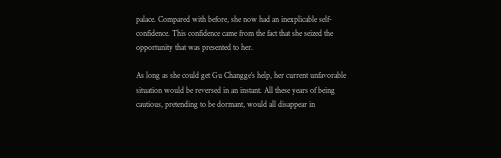palace. Compared with before, she now had an inexplicable self-confidence. This confidence came from the fact that she seized the opportunity that was presented to her.

As long as she could get Gu Changge’s help, her current unfavorable situation would be reversed in an instant. All these years of being cautious, pretending to be dormant, would all disappear in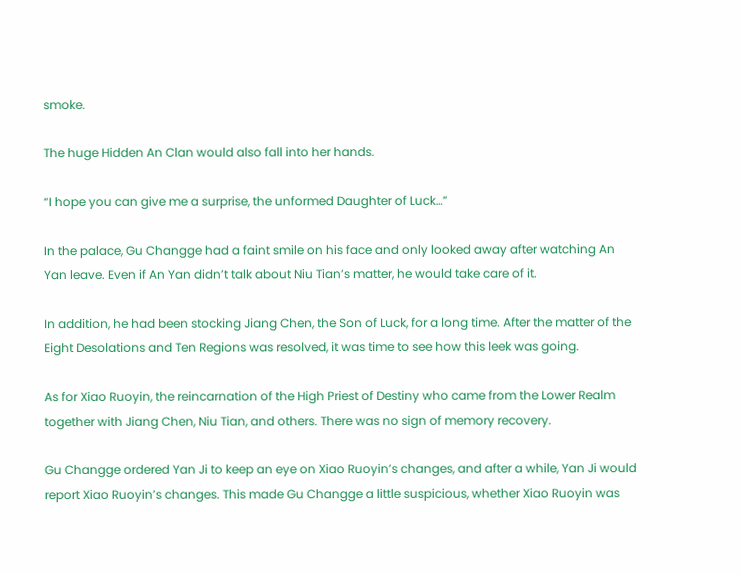smoke.

The huge Hidden An Clan would also fall into her hands.

“I hope you can give me a surprise, the unformed Daughter of Luck…”

In the palace, Gu Changge had a faint smile on his face and only looked away after watching An Yan leave. Even if An Yan didn’t talk about Niu Tian’s matter, he would take care of it.

In addition, he had been stocking Jiang Chen, the Son of Luck, for a long time. After the matter of the Eight Desolations and Ten Regions was resolved, it was time to see how this leek was going.

As for Xiao Ruoyin, the reincarnation of the High Priest of Destiny who came from the Lower Realm together with Jiang Chen, Niu Tian, and others. There was no sign of memory recovery.

Gu Changge ordered Yan Ji to keep an eye on Xiao Ruoyin’s changes, and after a while, Yan Ji would report Xiao Ruoyin’s changes. This made Gu Changge a little suspicious, whether Xiao Ruoyin was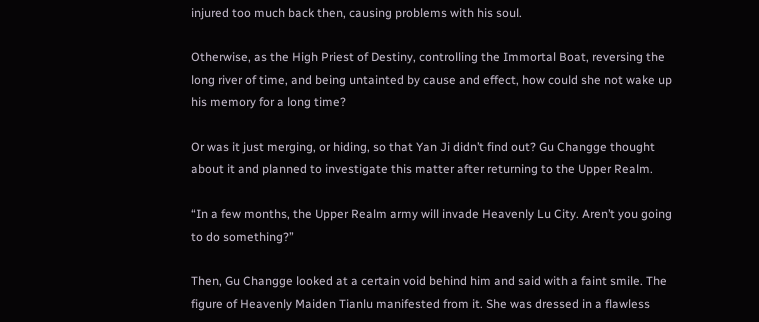injured too much back then, causing problems with his soul.

Otherwise, as the High Priest of Destiny, controlling the Immortal Boat, reversing the long river of time, and being untainted by cause and effect, how could she not wake up his memory for a long time?

Or was it just merging, or hiding, so that Yan Ji didn’t find out? Gu Changge thought about it and planned to investigate this matter after returning to the Upper Realm.

“In a few months, the Upper Realm army will invade Heavenly Lu City. Aren’t you going to do something?”

Then, Gu Changge looked at a certain void behind him and said with a faint smile. The figure of Heavenly Maiden Tianlu manifested from it. She was dressed in a flawless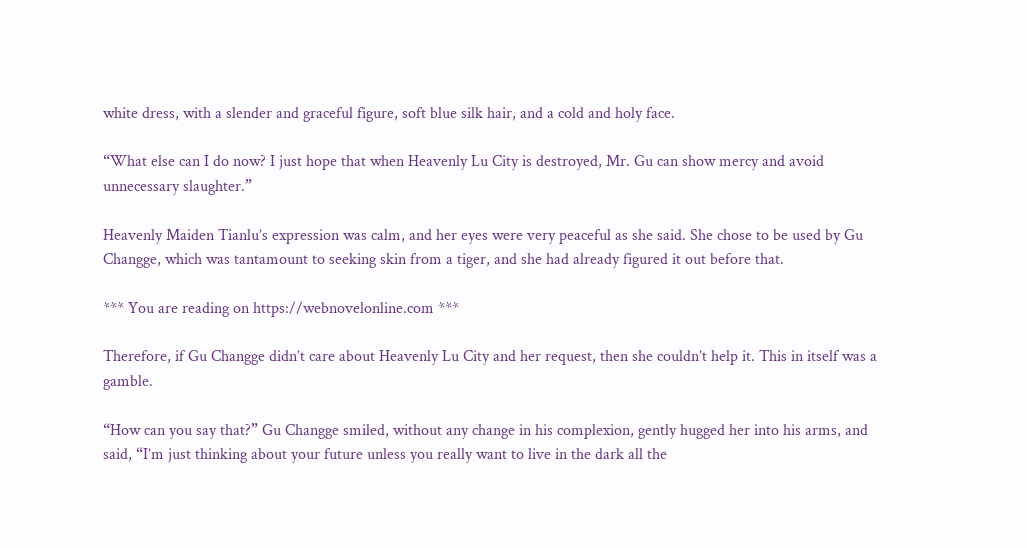white dress, with a slender and graceful figure, soft blue silk hair, and a cold and holy face.

“What else can I do now? I just hope that when Heavenly Lu City is destroyed, Mr. Gu can show mercy and avoid unnecessary slaughter.”

Heavenly Maiden Tianlu’s expression was calm, and her eyes were very peaceful as she said. She chose to be used by Gu Changge, which was tantamount to seeking skin from a tiger, and she had already figured it out before that.

*** You are reading on https://webnovelonline.com ***

Therefore, if Gu Changge didn’t care about Heavenly Lu City and her request, then she couldn’t help it. This in itself was a gamble.

“How can you say that?” Gu Changge smiled, without any change in his complexion, gently hugged her into his arms, and said, “I’m just thinking about your future unless you really want to live in the dark all the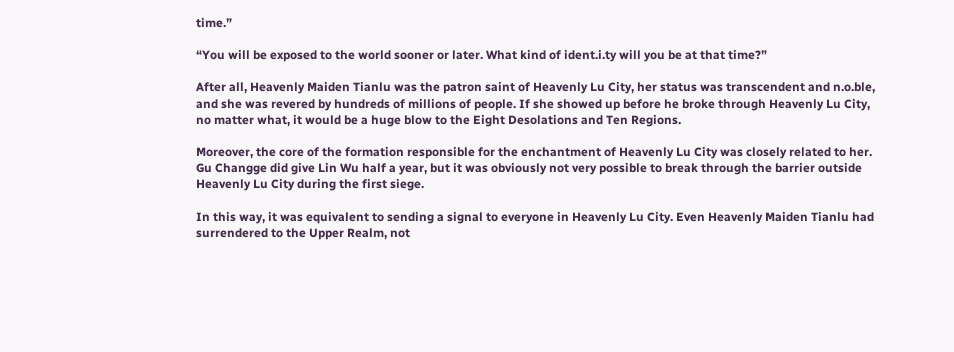time.”

“You will be exposed to the world sooner or later. What kind of ident.i.ty will you be at that time?”

After all, Heavenly Maiden Tianlu was the patron saint of Heavenly Lu City, her status was transcendent and n.o.ble, and she was revered by hundreds of millions of people. If she showed up before he broke through Heavenly Lu City, no matter what, it would be a huge blow to the Eight Desolations and Ten Regions.

Moreover, the core of the formation responsible for the enchantment of Heavenly Lu City was closely related to her. Gu Changge did give Lin Wu half a year, but it was obviously not very possible to break through the barrier outside Heavenly Lu City during the first siege.

In this way, it was equivalent to sending a signal to everyone in Heavenly Lu City. Even Heavenly Maiden Tianlu had surrendered to the Upper Realm, not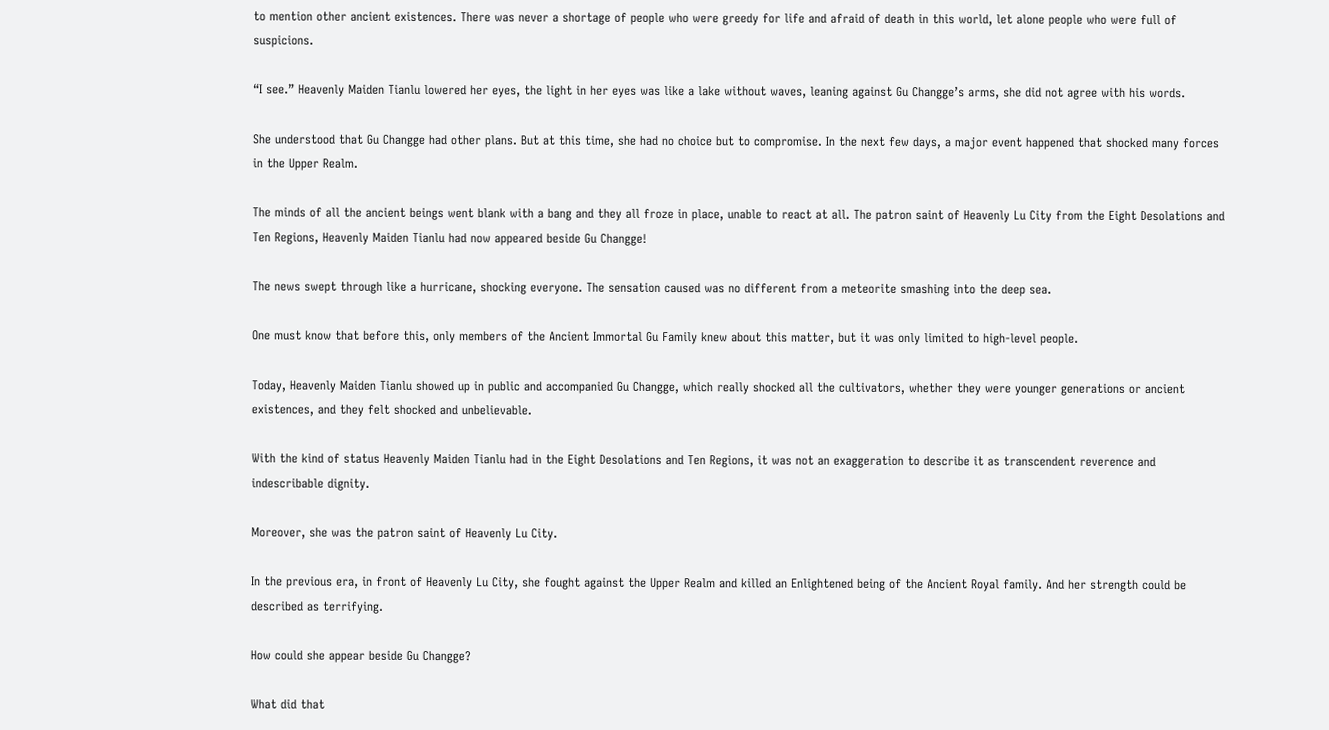to mention other ancient existences. There was never a shortage of people who were greedy for life and afraid of death in this world, let alone people who were full of suspicions.

“I see.” Heavenly Maiden Tianlu lowered her eyes, the light in her eyes was like a lake without waves, leaning against Gu Changge’s arms, she did not agree with his words.

She understood that Gu Changge had other plans. But at this time, she had no choice but to compromise. In the next few days, a major event happened that shocked many forces in the Upper Realm.

The minds of all the ancient beings went blank with a bang and they all froze in place, unable to react at all. The patron saint of Heavenly Lu City from the Eight Desolations and Ten Regions, Heavenly Maiden Tianlu had now appeared beside Gu Changge!

The news swept through like a hurricane, shocking everyone. The sensation caused was no different from a meteorite smashing into the deep sea.

One must know that before this, only members of the Ancient Immortal Gu Family knew about this matter, but it was only limited to high-level people.

Today, Heavenly Maiden Tianlu showed up in public and accompanied Gu Changge, which really shocked all the cultivators, whether they were younger generations or ancient existences, and they felt shocked and unbelievable.

With the kind of status Heavenly Maiden Tianlu had in the Eight Desolations and Ten Regions, it was not an exaggeration to describe it as transcendent reverence and indescribable dignity.

Moreover, she was the patron saint of Heavenly Lu City.

In the previous era, in front of Heavenly Lu City, she fought against the Upper Realm and killed an Enlightened being of the Ancient Royal family. And her strength could be described as terrifying.

How could she appear beside Gu Changge?

What did that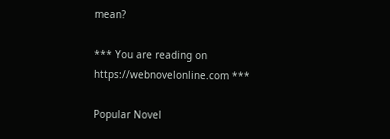mean?

*** You are reading on https://webnovelonline.com ***

Popular Novel